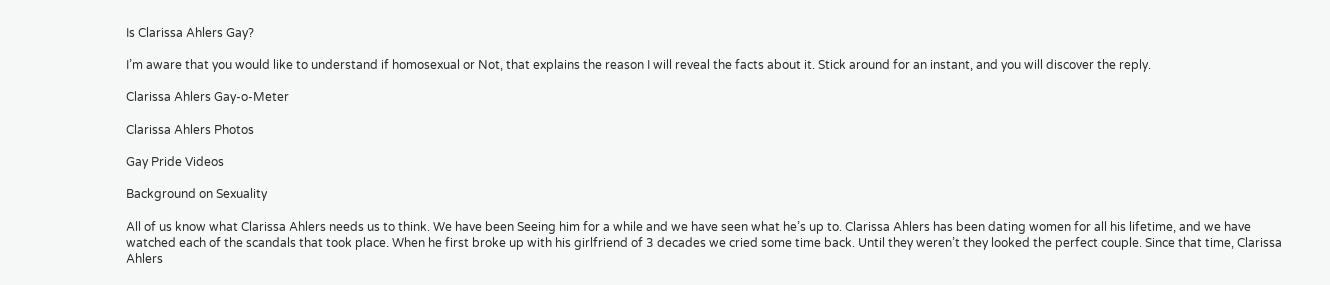Is Clarissa Ahlers Gay?

I’m aware that you would like to understand if homosexual or Not, that explains the reason I will reveal the facts about it. Stick around for an instant, and you will discover the reply.

Clarissa Ahlers Gay-o-Meter

Clarissa Ahlers Photos

Gay Pride Videos

Background on Sexuality

All of us know what Clarissa Ahlers needs us to think. We have been Seeing him for a while and we have seen what he’s up to. Clarissa Ahlers has been dating women for all his lifetime, and we have watched each of the scandals that took place. When he first broke up with his girlfriend of 3 decades we cried some time back. Until they weren’t they looked the perfect couple. Since that time, Clarissa Ahlers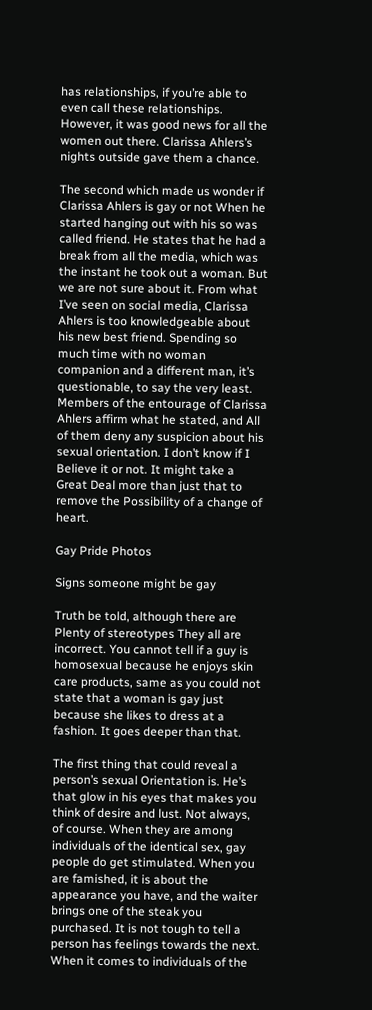has relationships, if you’re able to even call these relationships. However, it was good news for all the women out there. Clarissa Ahlers’s nights outside gave them a chance.

The second which made us wonder if Clarissa Ahlers is gay or not When he started hanging out with his so was called friend. He states that he had a break from all the media, which was the instant he took out a woman. But we are not sure about it. From what I’ve seen on social media, Clarissa Ahlers is too knowledgeable about his new best friend. Spending so much time with no woman companion and a different man, it’s questionable, to say the very least.
Members of the entourage of Clarissa Ahlers affirm what he stated, and All of them deny any suspicion about his sexual orientation. I don’t know if I Believe it or not. It might take a Great Deal more than just that to remove the Possibility of a change of heart.

Gay Pride Photos

Signs someone might be gay

Truth be told, although there are Plenty of stereotypes They all are incorrect. You cannot tell if a guy is homosexual because he enjoys skin care products, same as you could not state that a woman is gay just because she likes to dress at a fashion. It goes deeper than that.

The first thing that could reveal a person’s sexual Orientation is. He’s that glow in his eyes that makes you think of desire and lust. Not always, of course. When they are among individuals of the identical sex, gay people do get stimulated. When you are famished, it is about the appearance you have, and the waiter brings one of the steak you purchased. It is not tough to tell a person has feelings towards the next. When it comes to individuals of the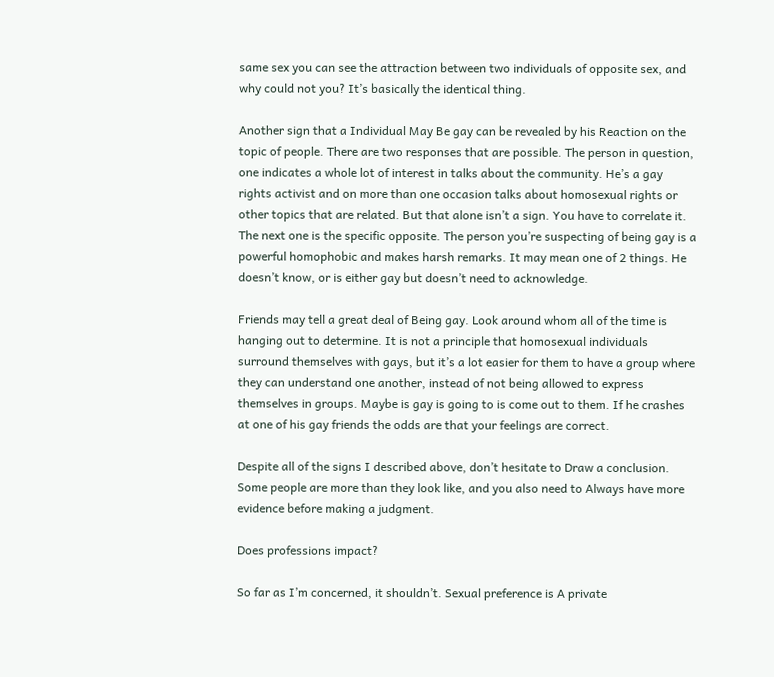same sex you can see the attraction between two individuals of opposite sex, and why could not you? It’s basically the identical thing.

Another sign that a Individual May Be gay can be revealed by his Reaction on the topic of people. There are two responses that are possible. The person in question, one indicates a whole lot of interest in talks about the community. He’s a gay rights activist and on more than one occasion talks about homosexual rights or other topics that are related. But that alone isn’t a sign. You have to correlate it. The next one is the specific opposite. The person you’re suspecting of being gay is a powerful homophobic and makes harsh remarks. It may mean one of 2 things. He doesn’t know, or is either gay but doesn’t need to acknowledge.

Friends may tell a great deal of Being gay. Look around whom all of the time is hanging out to determine. It is not a principle that homosexual individuals surround themselves with gays, but it’s a lot easier for them to have a group where they can understand one another, instead of not being allowed to express themselves in groups. Maybe is gay is going to is come out to them. If he crashes at one of his gay friends the odds are that your feelings are correct.

Despite all of the signs I described above, don’t hesitate to Draw a conclusion. Some people are more than they look like, and you also need to Always have more evidence before making a judgment.

Does professions impact?

So far as I’m concerned, it shouldn’t. Sexual preference is A private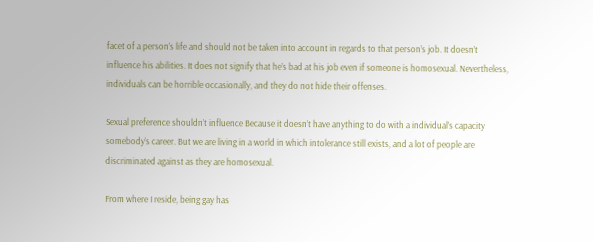facet of a person’s life and should not be taken into account in regards to that person’s job. It doesn’t influence his abilities. It does not signify that he’s bad at his job even if someone is homosexual. Nevertheless, individuals can be horrible occasionally, and they do not hide their offenses.

Sexual preference shouldn’t influence Because it doesn’t have anything to do with a individual’s capacity somebody’s career. But we are living in a world in which intolerance still exists, and a lot of people are discriminated against as they are homosexual.

From where I reside, being gay has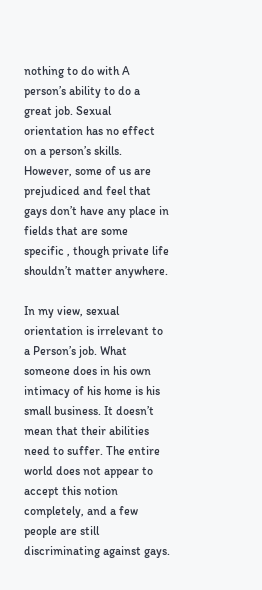nothing to do with A person’s ability to do a great job. Sexual orientation has no effect on a person’s skills. However, some of us are prejudiced and feel that gays don’t have any place in fields that are some specific , though private life shouldn’t matter anywhere.

In my view, sexual orientation is irrelevant to a Person’s job. What someone does in his own intimacy of his home is his small business. It doesn’t mean that their abilities need to suffer. The entire world does not appear to accept this notion completely, and a few people are still discriminating against gays.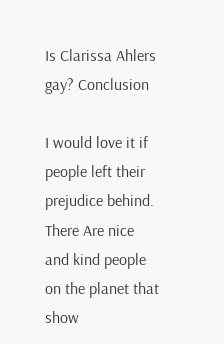Is Clarissa Ahlers gay? Conclusion

I would love it if people left their prejudice behind. There Are nice and kind people on the planet that show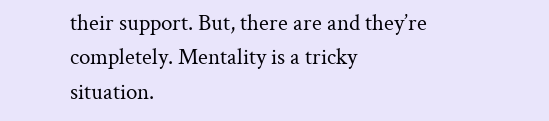their support. But, there are and they’re completely. Mentality is a tricky situation.